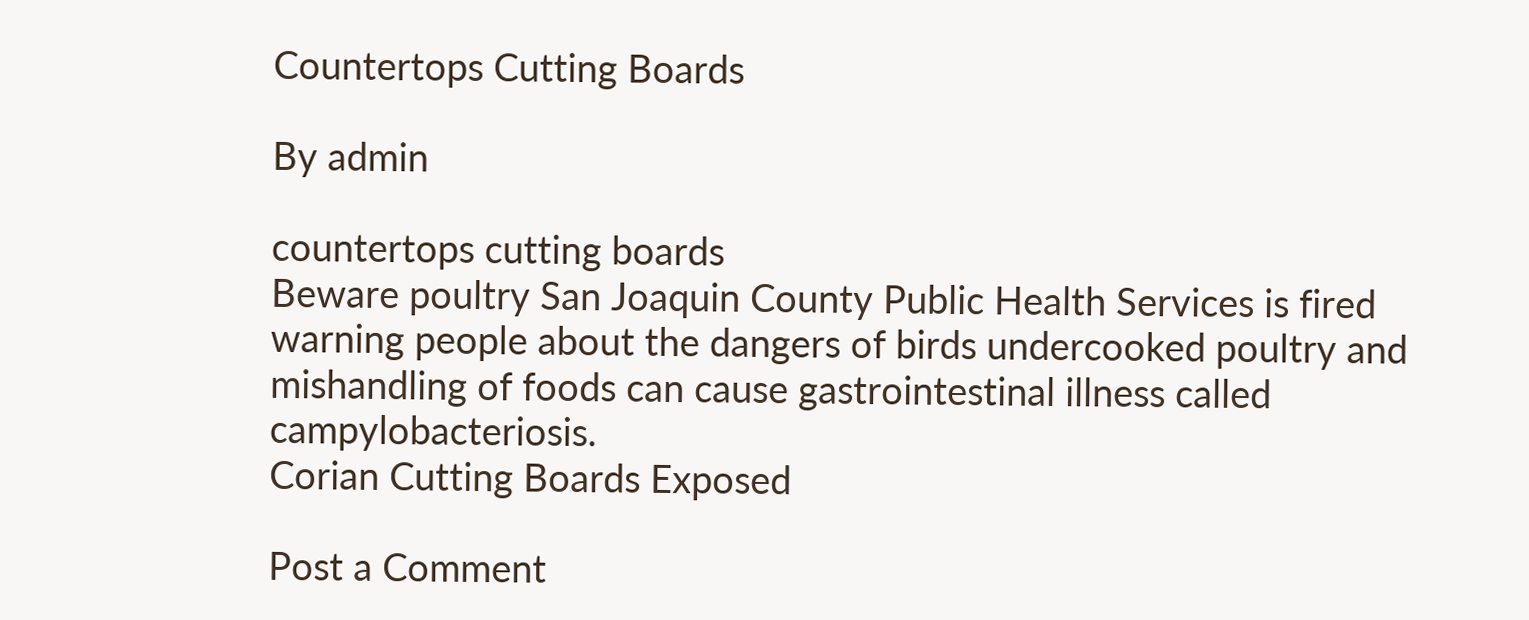Countertops Cutting Boards

By admin

countertops cutting boards
Beware poultry San Joaquin County Public Health Services is fired warning people about the dangers of birds undercooked poultry and mishandling of foods can cause gastrointestinal illness called campylobacteriosis.
Corian Cutting Boards Exposed

Post a Comment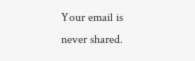Your email is never shared.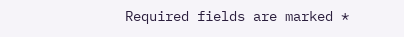Required fields are marked *